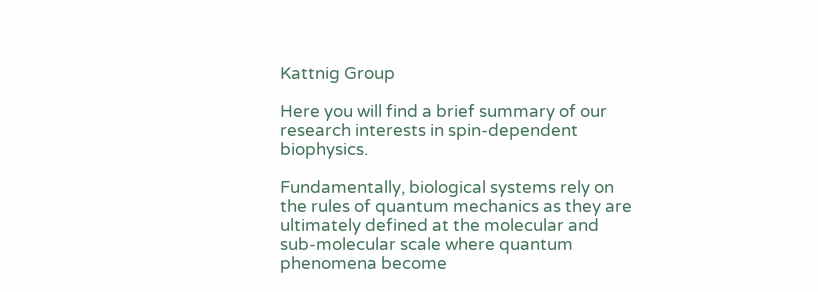Kattnig Group

Here you will find a brief summary of our research interests in spin-dependent biophysics.

Fundamentally, biological systems rely on the rules of quantum mechanics as they are ultimately defined at the molecular and sub-molecular scale where quantum phenomena become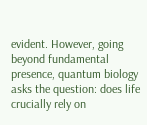evident. However, going beyond fundamental presence, quantum biology asks the question: does life crucially rely on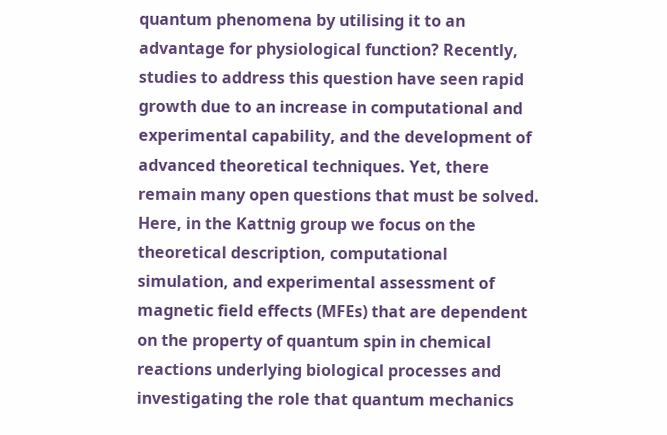quantum phenomena by utilising it to an advantage for physiological function? Recently, studies to address this question have seen rapid growth due to an increase in computational and experimental capability, and the development of advanced theoretical techniques. Yet, there remain many open questions that must be solved. Here, in the Kattnig group we focus on the theoretical description, computational simulation, and experimental assessment of magnetic field effects (MFEs) that are dependent on the property of quantum spin in chemical reactions underlying biological processes and investigating the role that quantum mechanics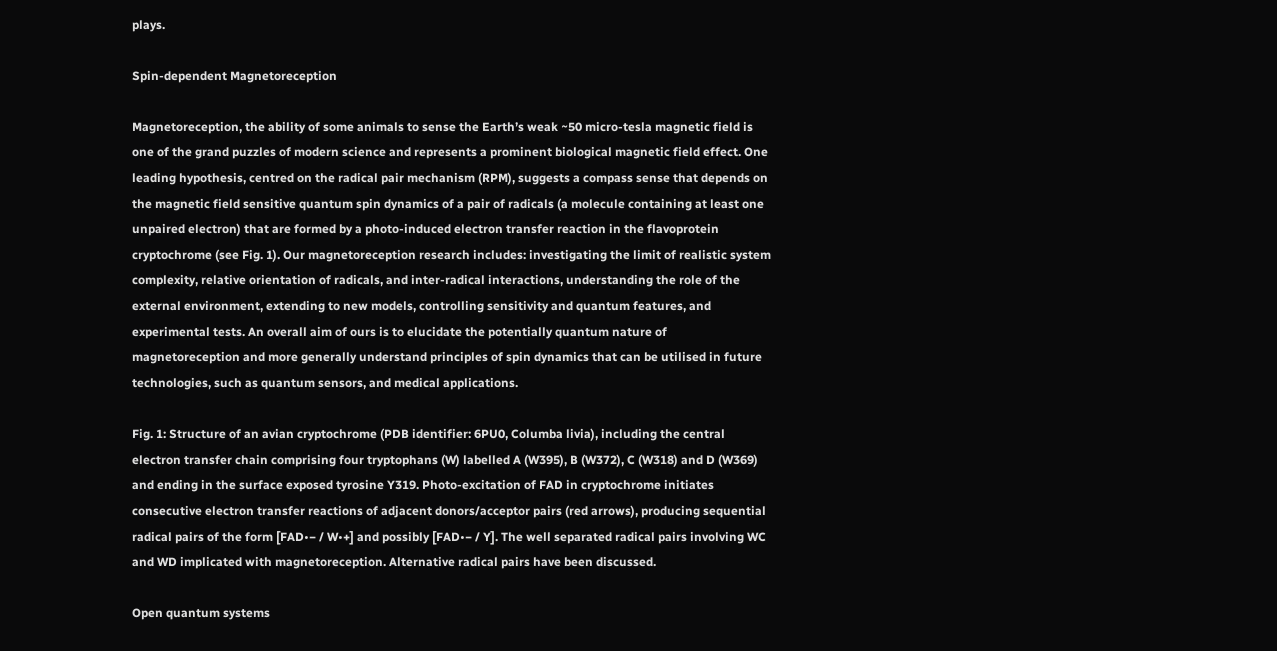plays.

Spin-dependent Magnetoreception

Magnetoreception, the ability of some animals to sense the Earth’s weak ~50 micro-tesla magnetic field is one of the grand puzzles of modern science and represents a prominent biological magnetic field effect. One leading hypothesis, centred on the radical pair mechanism (RPM), suggests a compass sense that depends on the magnetic field sensitive quantum spin dynamics of a pair of radicals (a molecule containing at least one unpaired electron) that are formed by a photo-induced electron transfer reaction in the flavoprotein cryptochrome (see Fig. 1). Our magnetoreception research includes: investigating the limit of realistic system complexity, relative orientation of radicals, and inter-radical interactions, understanding the role of the external environment, extending to new models, controlling sensitivity and quantum features, and experimental tests. An overall aim of ours is to elucidate the potentially quantum nature of magnetoreception and more generally understand principles of spin dynamics that can be utilised in future technologies, such as quantum sensors, and medical applications.

Fig. 1: Structure of an avian cryptochrome (PDB identifier: 6PU0, Columba livia), including the central electron transfer chain comprising four tryptophans (W) labelled A (W395), B (W372), C (W318) and D (W369) and ending in the surface exposed tyrosine Y319. Photo-excitation of FAD in cryptochrome initiates consecutive electron transfer reactions of adjacent donors/acceptor pairs (red arrows), producing sequential radical pairs of the form [FAD•− / W•+] and possibly [FAD•− / Y]. The well separated radical pairs involving WC and WD implicated with magnetoreception. Alternative radical pairs have been discussed.

Open quantum systems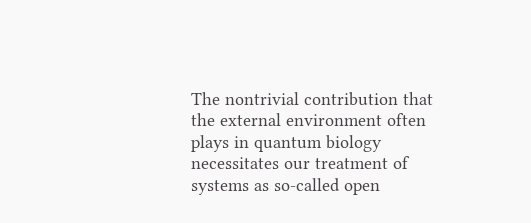The nontrivial contribution that the external environment often plays in quantum biology necessitates our treatment of systems as so-called open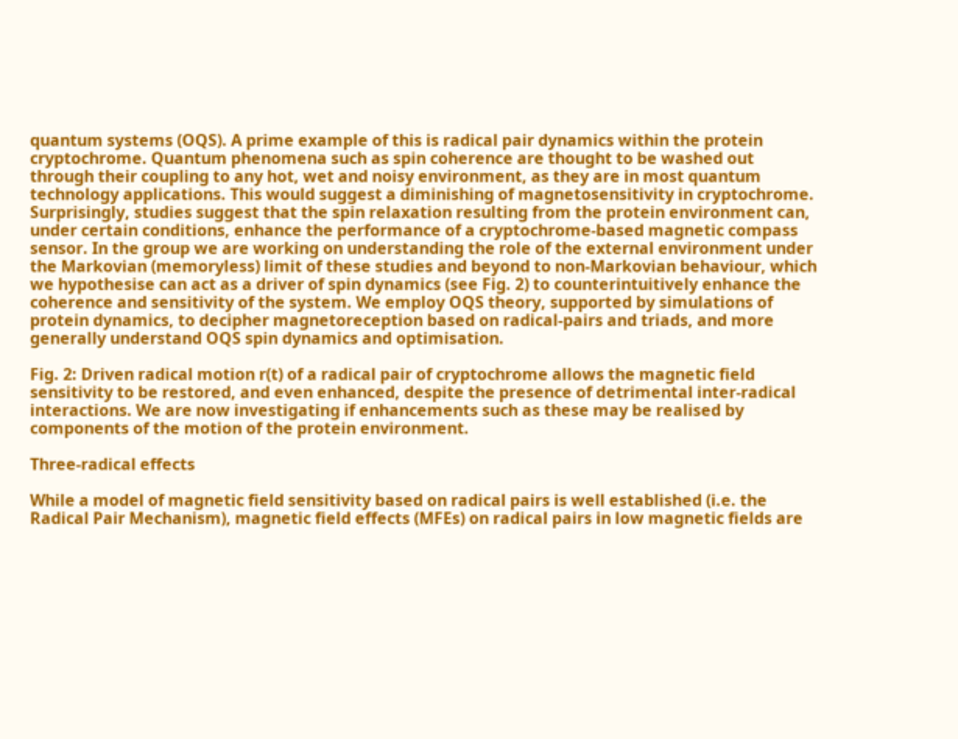quantum systems (OQS). A prime example of this is radical pair dynamics within the protein cryptochrome. Quantum phenomena such as spin coherence are thought to be washed out through their coupling to any hot, wet and noisy environment, as they are in most quantum technology applications. This would suggest a diminishing of magnetosensitivity in cryptochrome. Surprisingly, studies suggest that the spin relaxation resulting from the protein environment can, under certain conditions, enhance the performance of a cryptochrome-based magnetic compass sensor. In the group we are working on understanding the role of the external environment under the Markovian (memoryless) limit of these studies and beyond to non-Markovian behaviour, which we hypothesise can act as a driver of spin dynamics (see Fig. 2) to counterintuitively enhance the coherence and sensitivity of the system. We employ OQS theory, supported by simulations of protein dynamics, to decipher magnetoreception based on radical-pairs and triads, and more generally understand OQS spin dynamics and optimisation.

Fig. 2: Driven radical motion r(t) of a radical pair of cryptochrome allows the magnetic field sensitivity to be restored, and even enhanced, despite the presence of detrimental inter-radical interactions. We are now investigating if enhancements such as these may be realised by components of the motion of the protein environment.

Three-radical effects

While a model of magnetic field sensitivity based on radical pairs is well established (i.e. the Radical Pair Mechanism), magnetic field effects (MFEs) on radical pairs in low magnetic fields are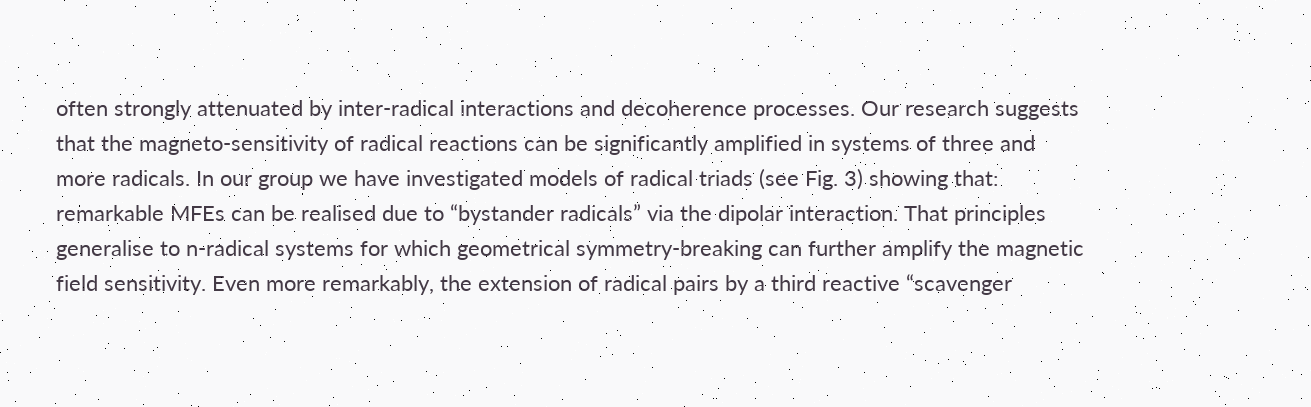often strongly attenuated by inter-radical interactions and decoherence processes. Our research suggests that the magneto-sensitivity of radical reactions can be significantly amplified in systems of three and more radicals. In our group we have investigated models of radical triads (see Fig. 3) showing that: remarkable MFEs can be realised due to “bystander radicals” via the dipolar interaction. That principles generalise to n-radical systems for which geometrical symmetry-breaking can further amplify the magnetic field sensitivity. Even more remarkably, the extension of radical pairs by a third reactive “scavenger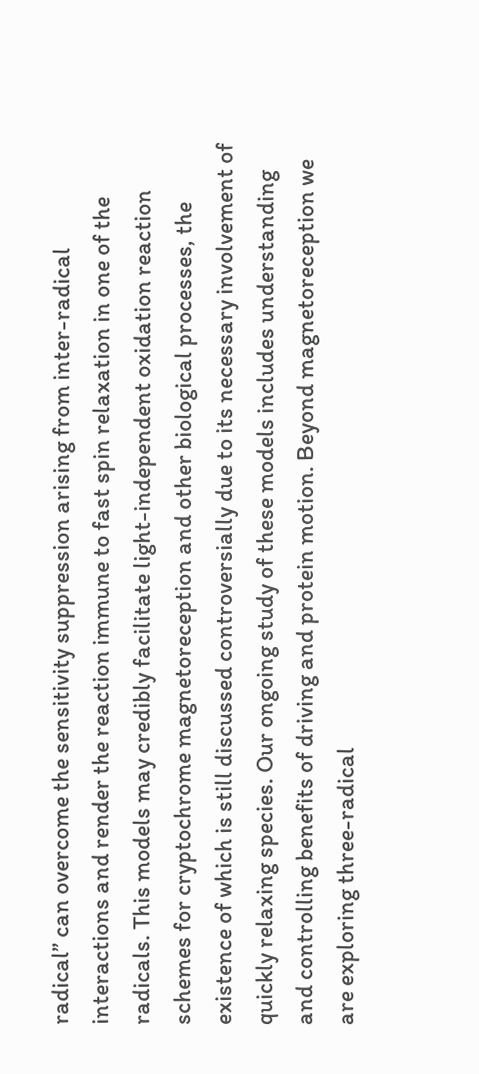radical” can overcome the sensitivity suppression arising from inter-radical interactions and render the reaction immune to fast spin relaxation in one of the radicals. This models may credibly facilitate light-independent oxidation reaction schemes for cryptochrome magnetoreception and other biological processes, the existence of which is still discussed controversially due to its necessary involvement of quickly relaxing species. Our ongoing study of these models includes understanding and controlling benefits of driving and protein motion. Beyond magnetoreception we are exploring three-radical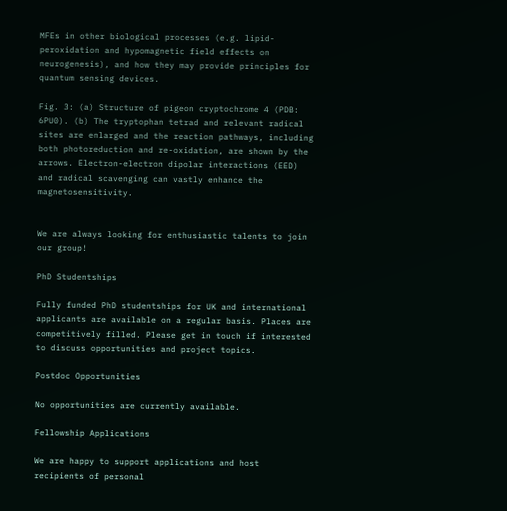MFEs in other biological processes (e.g. lipid-peroxidation and hypomagnetic field effects on neurogenesis), and how they may provide principles for quantum sensing devices.

Fig. 3: (a) Structure of pigeon cryptochrome 4 (PDB: 6PU0). (b) The tryptophan tetrad and relevant radical sites are enlarged and the reaction pathways, including both photoreduction and re-oxidation, are shown by the arrows. Electron-electron dipolar interactions (EED) and radical scavenging can vastly enhance the magnetosensitivity.


We are always looking for enthusiastic talents to join our group!

PhD Studentships

Fully funded PhD studentships for UK and international applicants are available on a regular basis. Places are competitively filled. Please get in touch if interested to discuss opportunities and project topics.

Postdoc Opportunities

No opportunities are currently available.

Fellowship Applications

We are happy to support applications and host recipients of personal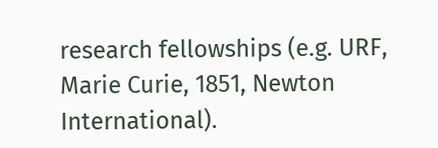research fellowships (e.g. URF, Marie Curie, 1851, Newton International).